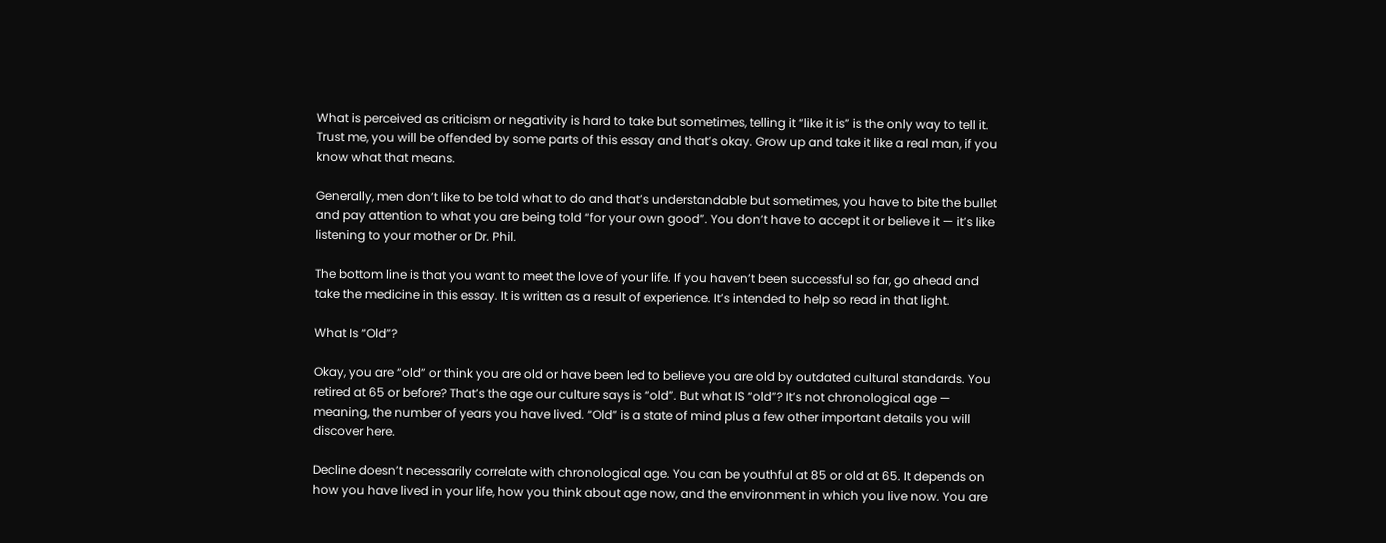What is perceived as criticism or negativity is hard to take but sometimes, telling it “like it is” is the only way to tell it. Trust me, you will be offended by some parts of this essay and that’s okay. Grow up and take it like a real man, if you know what that means.

Generally, men don’t like to be told what to do and that’s understandable but sometimes, you have to bite the bullet and pay attention to what you are being told “for your own good”. You don’t have to accept it or believe it — it’s like listening to your mother or Dr. Phil.

The bottom line is that you want to meet the love of your life. If you haven’t been successful so far, go ahead and take the medicine in this essay. It is written as a result of experience. It’s intended to help so read in that light.

What Is “Old”?

Okay, you are “old” or think you are old or have been led to believe you are old by outdated cultural standards. You retired at 65 or before? That’s the age our culture says is “old”. But what IS “old”? It’s not chronological age — meaning, the number of years you have lived. “Old” is a state of mind plus a few other important details you will discover here.

Decline doesn’t necessarily correlate with chronological age. You can be youthful at 85 or old at 65. It depends on how you have lived in your life, how you think about age now, and the environment in which you live now. You are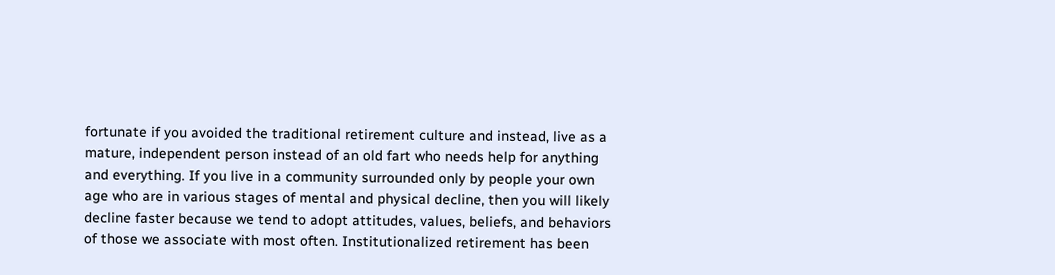fortunate if you avoided the traditional retirement culture and instead, live as a mature, independent person instead of an old fart who needs help for anything and everything. If you live in a community surrounded only by people your own age who are in various stages of mental and physical decline, then you will likely decline faster because we tend to adopt attitudes, values, beliefs, and behaviors of those we associate with most often. Institutionalized retirement has been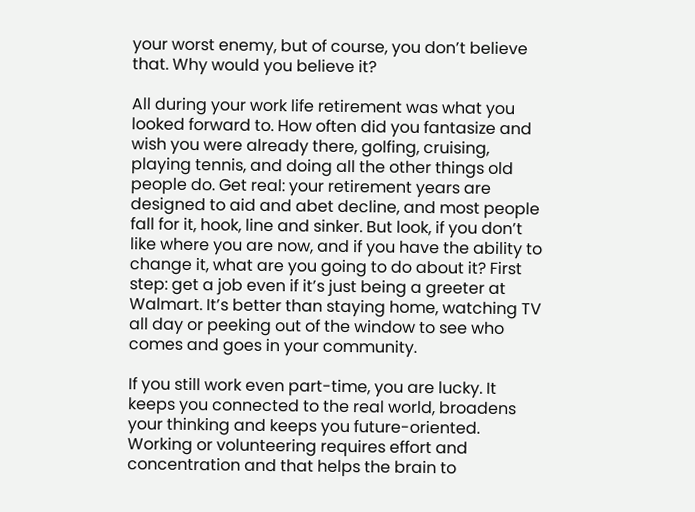your worst enemy, but of course, you don’t believe that. Why would you believe it?

All during your work life retirement was what you looked forward to. How often did you fantasize and wish you were already there, golfing, cruising, playing tennis, and doing all the other things old people do. Get real: your retirement years are designed to aid and abet decline, and most people fall for it, hook, line and sinker. But look, if you don’t like where you are now, and if you have the ability to change it, what are you going to do about it? First step: get a job even if it’s just being a greeter at Walmart. It’s better than staying home, watching TV all day or peeking out of the window to see who comes and goes in your community.

If you still work even part-time, you are lucky. It keeps you connected to the real world, broadens your thinking and keeps you future-oriented. Working or volunteering requires effort and concentration and that helps the brain to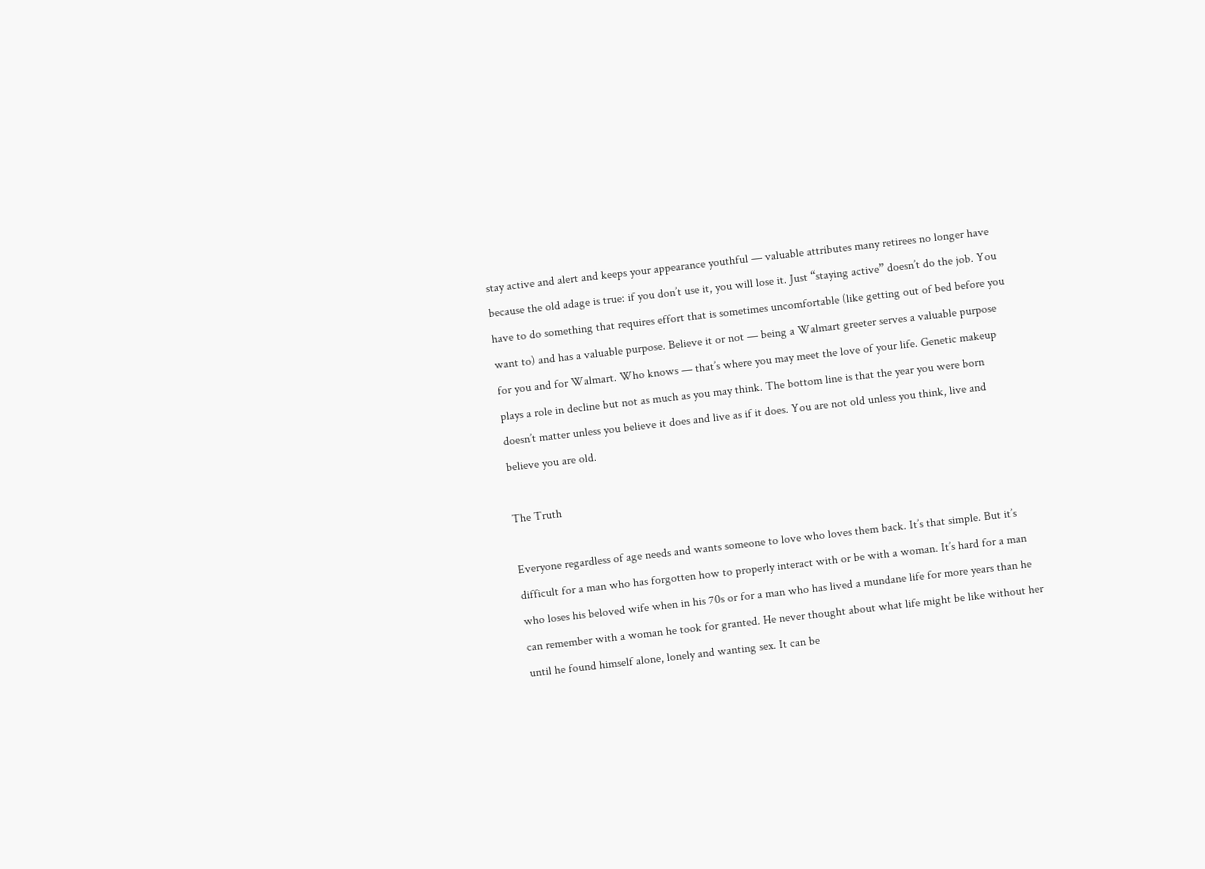stay active and alert and keeps your appearance youthful — valuable attributes many retirees no longer have because the old adage is true: if you don’t use it, you will lose it. Just “staying active” doesn’t do the job. You have to do something that requires effort that is sometimes uncomfortable (like getting out of bed before you want to) and has a valuable purpose. Believe it or not — being a Walmart greeter serves a valuable purpose for you and for Walmart. Who knows — that’s where you may meet the love of your life. Genetic makeup plays a role in decline but not as much as you may think. The bottom line is that the year you were born doesn’t matter unless you believe it does and live as if it does. You are not old unless you think, live and believe you are old.

The Truth

Everyone regardless of age needs and wants someone to love who loves them back. It’s that simple. But it’s difficult for a man who has forgotten how to properly interact with or be with a woman. It’s hard for a man who loses his beloved wife when in his 70s or for a man who has lived a mundane life for more years than he can remember with a woman he took for granted. He never thought about what life might be like without her until he found himself alone, lonely and wanting sex. It can be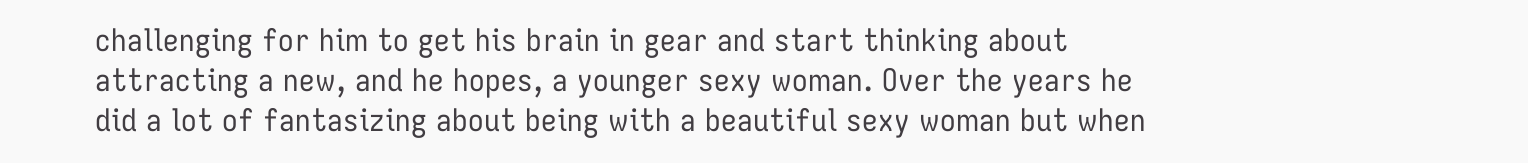challenging for him to get his brain in gear and start thinking about attracting a new, and he hopes, a younger sexy woman. Over the years he did a lot of fantasizing about being with a beautiful sexy woman but when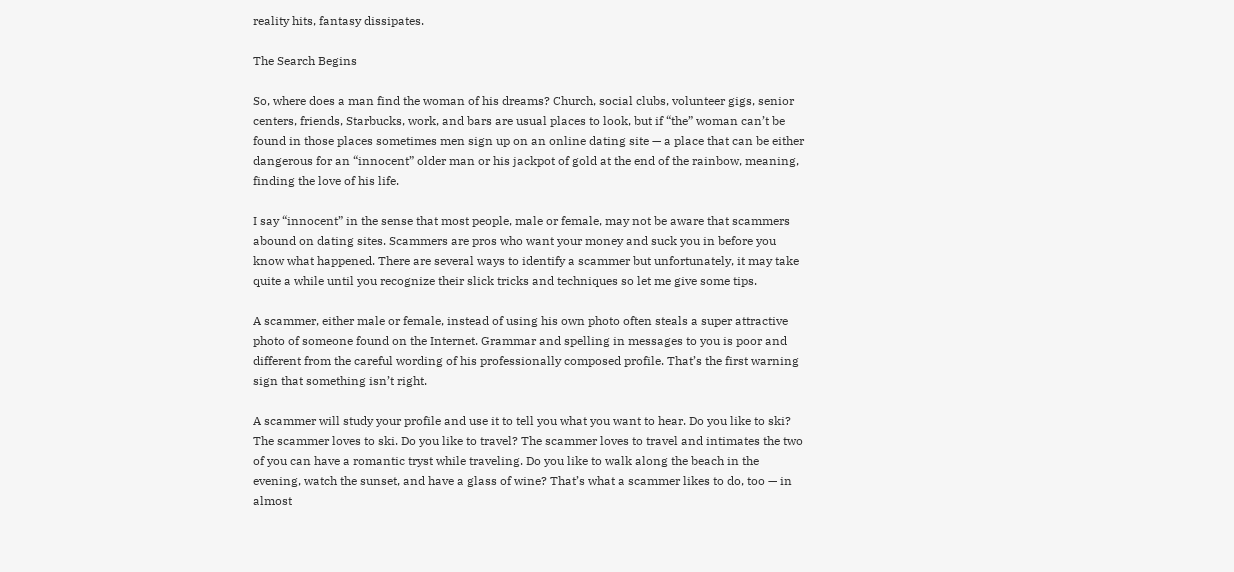reality hits, fantasy dissipates.

The Search Begins

So, where does a man find the woman of his dreams? Church, social clubs, volunteer gigs, senior centers, friends, Starbucks, work, and bars are usual places to look, but if “the” woman can’t be found in those places sometimes men sign up on an online dating site — a place that can be either dangerous for an “innocent” older man or his jackpot of gold at the end of the rainbow, meaning, finding the love of his life.

I say “innocent” in the sense that most people, male or female, may not be aware that scammers abound on dating sites. Scammers are pros who want your money and suck you in before you know what happened. There are several ways to identify a scammer but unfortunately, it may take quite a while until you recognize their slick tricks and techniques so let me give some tips.

A scammer, either male or female, instead of using his own photo often steals a super attractive photo of someone found on the Internet. Grammar and spelling in messages to you is poor and different from the careful wording of his professionally composed profile. That’s the first warning sign that something isn’t right.

A scammer will study your profile and use it to tell you what you want to hear. Do you like to ski? The scammer loves to ski. Do you like to travel? The scammer loves to travel and intimates the two of you can have a romantic tryst while traveling. Do you like to walk along the beach in the evening, watch the sunset, and have a glass of wine? That’s what a scammer likes to do, too — in almost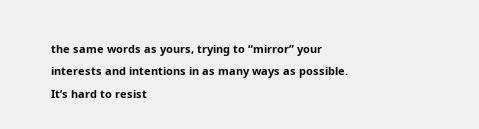the same words as yours, trying to “mirror” your interests and intentions in as many ways as possible. It’s hard to resist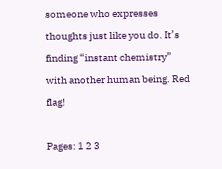someone who expresses thoughts just like you do. It’s finding “instant chemistry” with another human being. Red flag!

Pages: 1 2 3